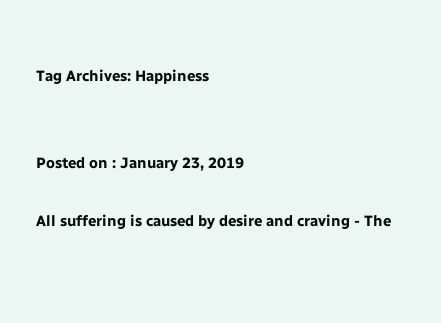Tag Archives: Happiness


Posted on : January 23, 2019

All suffering is caused by desire and craving - The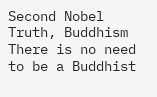Second Nobel Truth, Buddhism There is no need to be a Buddhist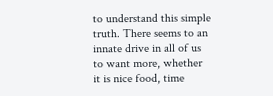to understand this simple truth. There seems to an innate drive in all of us to want more, whether it is nice food, time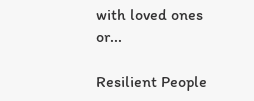with loved ones or...

Resilient People